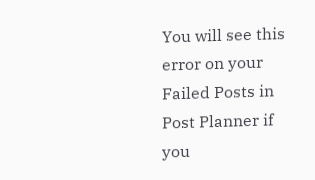You will see this error on your Failed Posts in Post Planner if you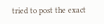tried to post the exact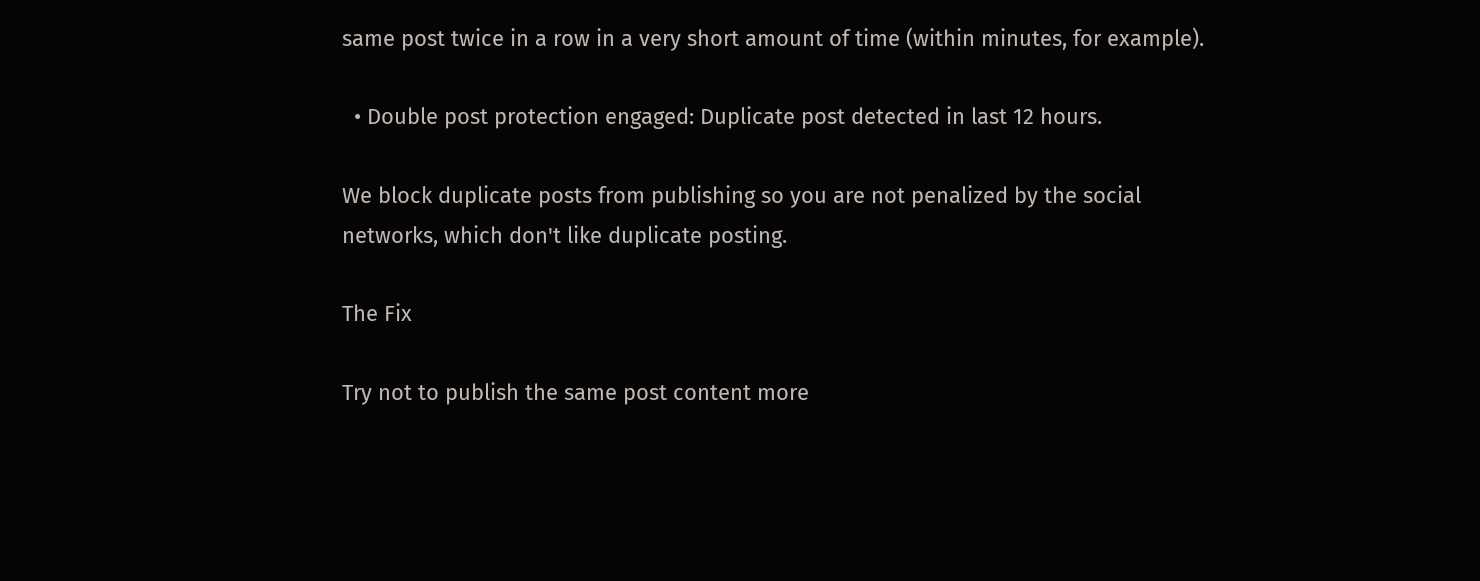same post twice in a row in a very short amount of time (within minutes, for example).

  • Double post protection engaged: Duplicate post detected in last 12 hours.

We block duplicate posts from publishing so you are not penalized by the social networks, which don't like duplicate posting.

The Fix

Try not to publish the same post content more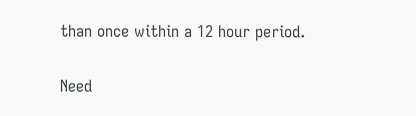than once within a 12 hour period.

Need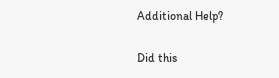Additional Help?

Did this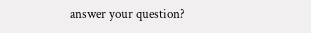answer your question?